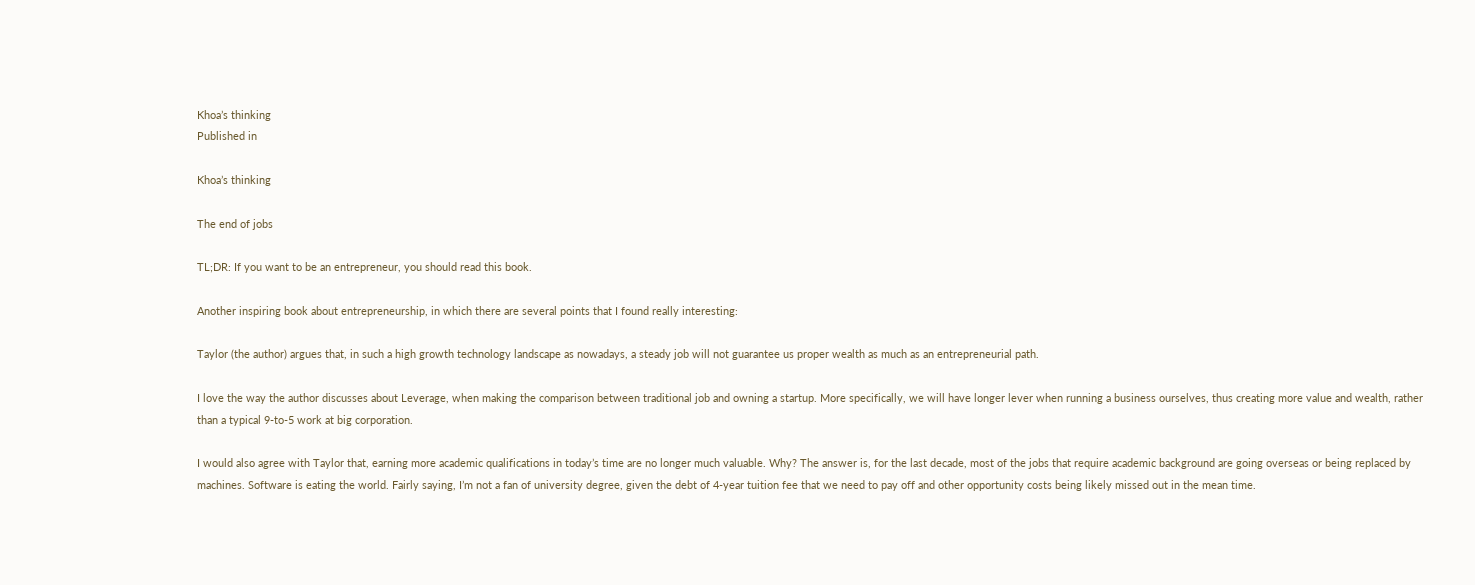Khoa’s thinking
Published in

Khoa’s thinking

The end of jobs

TL;DR: If you want to be an entrepreneur, you should read this book.

Another inspiring book about entrepreneurship, in which there are several points that I found really interesting:

Taylor (the author) argues that, in such a high growth technology landscape as nowadays, a steady job will not guarantee us proper wealth as much as an entrepreneurial path.

I love the way the author discusses about Leverage, when making the comparison between traditional job and owning a startup. More specifically, we will have longer lever when running a business ourselves, thus creating more value and wealth, rather than a typical 9-to-5 work at big corporation.

I would also agree with Taylor that, earning more academic qualifications in today’s time are no longer much valuable. Why? The answer is, for the last decade, most of the jobs that require academic background are going overseas or being replaced by machines. Software is eating the world. Fairly saying, I’m not a fan of university degree, given the debt of 4-year tuition fee that we need to pay off and other opportunity costs being likely missed out in the mean time.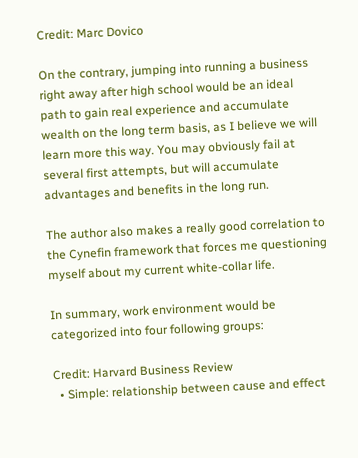Credit: Marc Dovico

On the contrary, jumping into running a business right away after high school would be an ideal path to gain real experience and accumulate wealth on the long term basis, as I believe we will learn more this way. You may obviously fail at several first attempts, but will accumulate advantages and benefits in the long run.

The author also makes a really good correlation to the Cynefin framework that forces me questioning myself about my current white-collar life.

In summary, work environment would be categorized into four following groups:

Credit: Harvard Business Review
  • Simple: relationship between cause and effect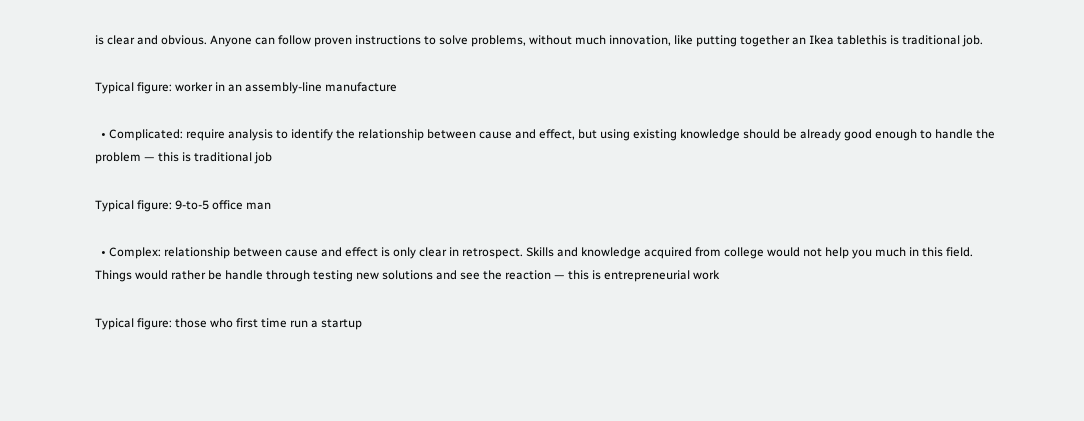is clear and obvious. Anyone can follow proven instructions to solve problems, without much innovation, like putting together an Ikea tablethis is traditional job.

Typical figure: worker in an assembly-line manufacture

  • Complicated: require analysis to identify the relationship between cause and effect, but using existing knowledge should be already good enough to handle the problem — this is traditional job

Typical figure: 9-to-5 office man

  • Complex: relationship between cause and effect is only clear in retrospect. Skills and knowledge acquired from college would not help you much in this field. Things would rather be handle through testing new solutions and see the reaction — this is entrepreneurial work

Typical figure: those who first time run a startup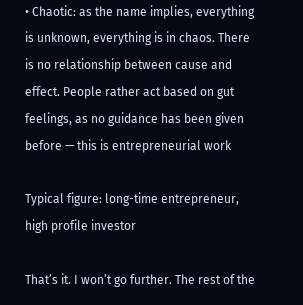• Chaotic: as the name implies, everything is unknown, everything is in chaos. There is no relationship between cause and effect. People rather act based on gut feelings, as no guidance has been given before — this is entrepreneurial work

Typical figure: long-time entrepreneur, high profile investor

That’s it. I won’t go further. The rest of the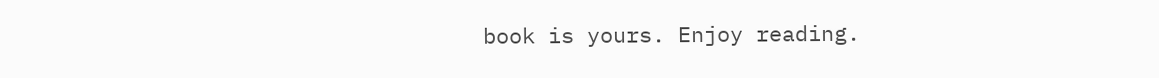book is yours. Enjoy reading.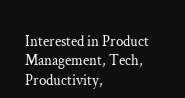Interested in Product Management, Tech, Productivity,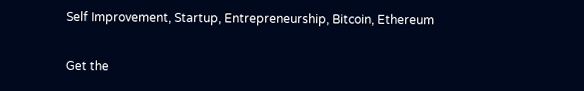Self Improvement, Startup, Entrepreneurship, Bitcoin, Ethereum

Get the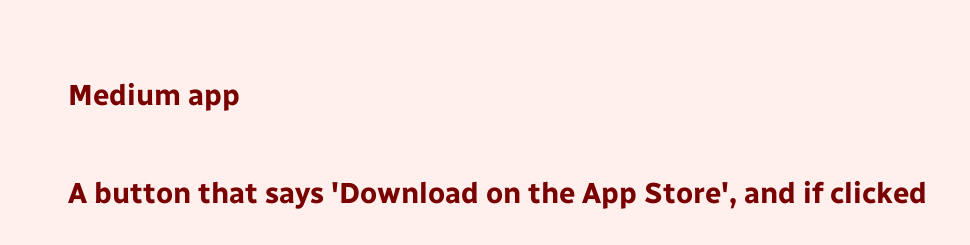Medium app

A button that says 'Download on the App Store', and if clicked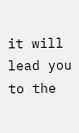it will lead you to the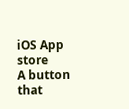iOS App store
A button that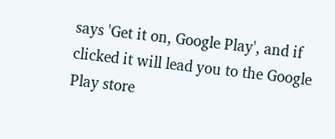says 'Get it on, Google Play', and if clicked it will lead you to the Google Play store